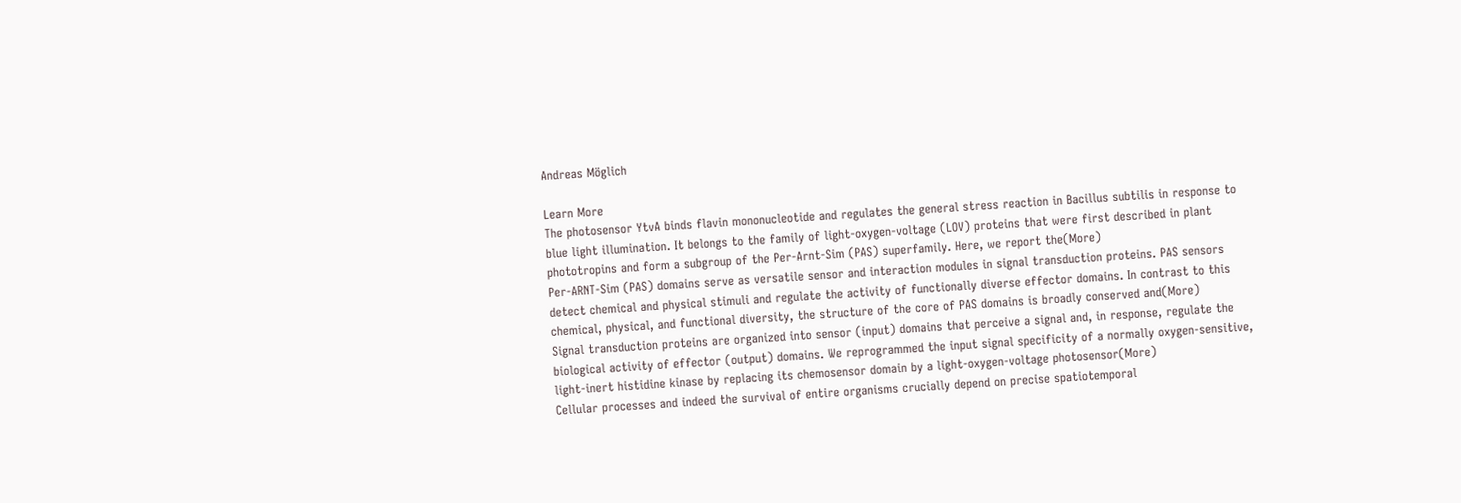Andreas Möglich

Learn More
The photosensor YtvA binds flavin mononucleotide and regulates the general stress reaction in Bacillus subtilis in response to blue light illumination. It belongs to the family of light-oxygen-voltage (LOV) proteins that were first described in plant phototropins and form a subgroup of the Per-Arnt-Sim (PAS) superfamily. Here, we report the(More)
Per-ARNT-Sim (PAS) domains serve as versatile sensor and interaction modules in signal transduction proteins. PAS sensors detect chemical and physical stimuli and regulate the activity of functionally diverse effector domains. In contrast to this chemical, physical, and functional diversity, the structure of the core of PAS domains is broadly conserved and(More)
Signal transduction proteins are organized into sensor (input) domains that perceive a signal and, in response, regulate the biological activity of effector (output) domains. We reprogrammed the input signal specificity of a normally oxygen-sensitive, light-inert histidine kinase by replacing its chemosensor domain by a light-oxygen-voltage photosensor(More)
Cellular processes and indeed the survival of entire organisms crucially depend on precise spatiotemporal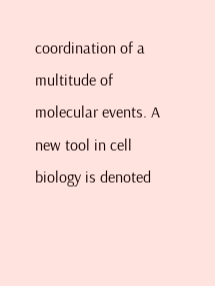coordination of a multitude of molecular events. A new tool in cell biology is denoted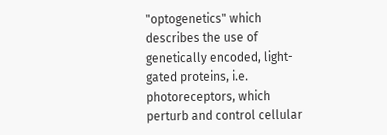"optogenetics" which describes the use of genetically encoded, light-gated proteins, i.e. photoreceptors, which perturb and control cellular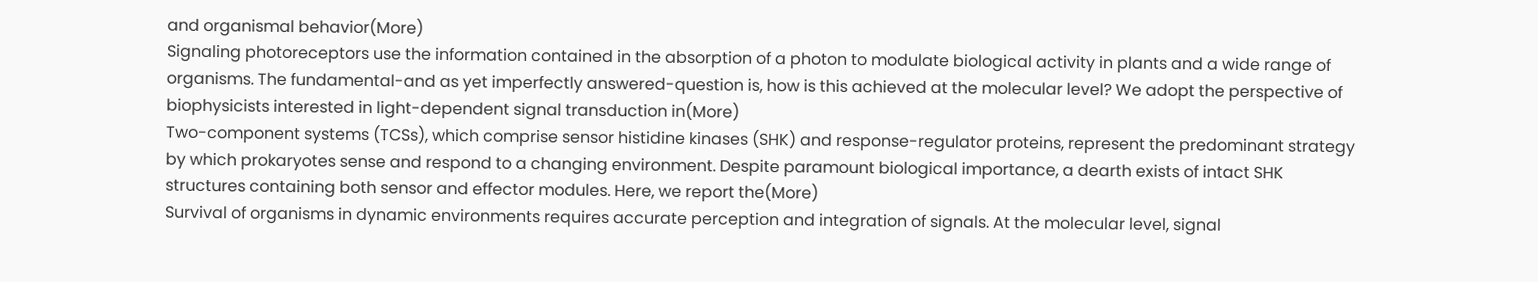and organismal behavior(More)
Signaling photoreceptors use the information contained in the absorption of a photon to modulate biological activity in plants and a wide range of organisms. The fundamental-and as yet imperfectly answered-question is, how is this achieved at the molecular level? We adopt the perspective of biophysicists interested in light-dependent signal transduction in(More)
Two-component systems (TCSs), which comprise sensor histidine kinases (SHK) and response-regulator proteins, represent the predominant strategy by which prokaryotes sense and respond to a changing environment. Despite paramount biological importance, a dearth exists of intact SHK structures containing both sensor and effector modules. Here, we report the(More)
Survival of organisms in dynamic environments requires accurate perception and integration of signals. At the molecular level, signal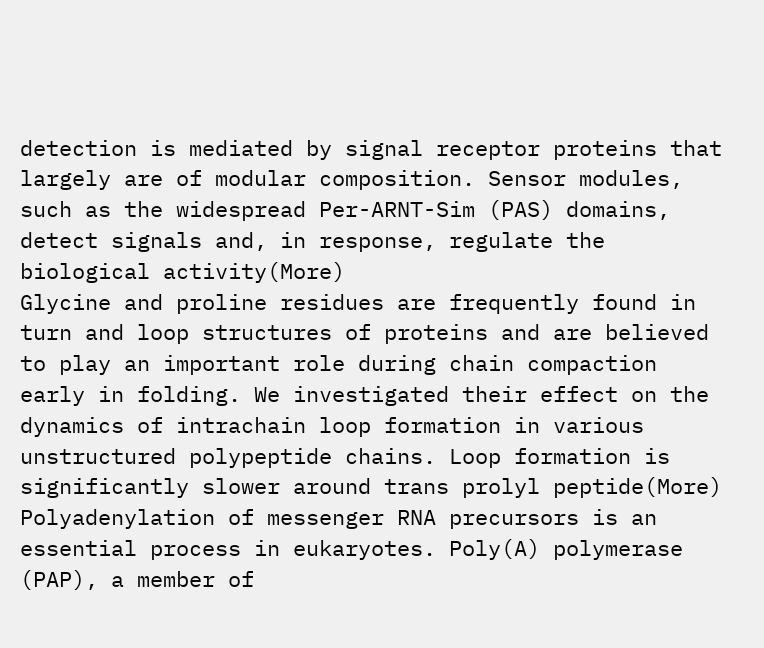detection is mediated by signal receptor proteins that largely are of modular composition. Sensor modules, such as the widespread Per-ARNT-Sim (PAS) domains, detect signals and, in response, regulate the biological activity(More)
Glycine and proline residues are frequently found in turn and loop structures of proteins and are believed to play an important role during chain compaction early in folding. We investigated their effect on the dynamics of intrachain loop formation in various unstructured polypeptide chains. Loop formation is significantly slower around trans prolyl peptide(More)
Polyadenylation of messenger RNA precursors is an essential process in eukaryotes. Poly(A) polymerase (PAP), a member of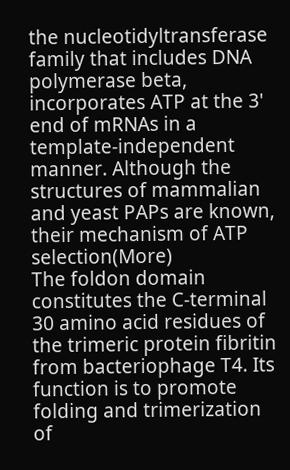the nucleotidyltransferase family that includes DNA polymerase beta, incorporates ATP at the 3' end of mRNAs in a template-independent manner. Although the structures of mammalian and yeast PAPs are known, their mechanism of ATP selection(More)
The foldon domain constitutes the C-terminal 30 amino acid residues of the trimeric protein fibritin from bacteriophage T4. Its function is to promote folding and trimerization of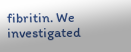fibritin. We investigated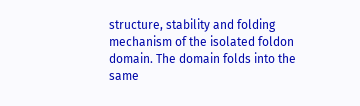structure, stability and folding mechanism of the isolated foldon domain. The domain folds into the same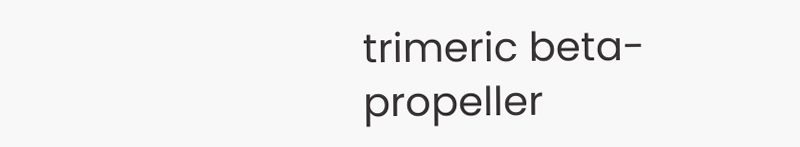trimeric beta-propeller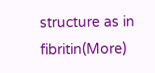structure as in fibritin(More)